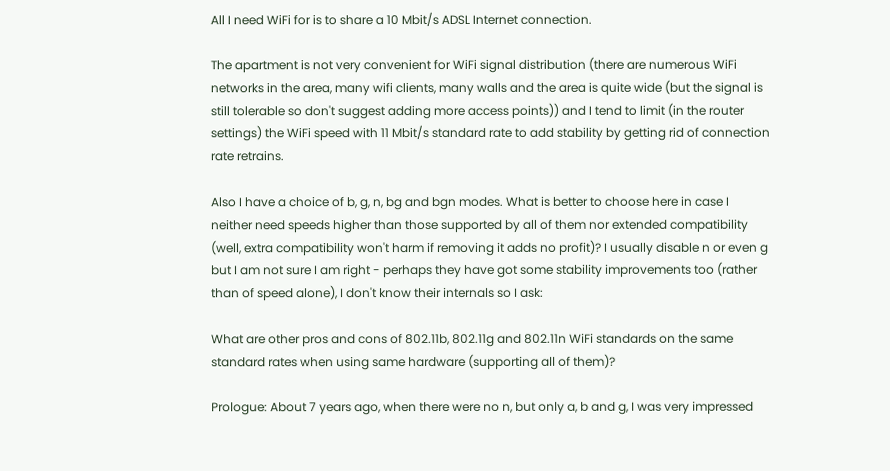All I need WiFi for is to share a 10 Mbit/s ADSL Internet connection.

The apartment is not very convenient for WiFi signal distribution (there are numerous WiFi networks in the area, many wifi clients, many walls and the area is quite wide (but the signal is still tolerable so don't suggest adding more access points)) and I tend to limit (in the router settings) the WiFi speed with 11 Mbit/s standard rate to add stability by getting rid of connection rate retrains.

Also I have a choice of b, g, n, bg and bgn modes. What is better to choose here in case I neither need speeds higher than those supported by all of them nor extended compatibility (well, extra compatibility won't harm if removing it adds no profit)? I usually disable n or even g but I am not sure I am right - perhaps they have got some stability improvements too (rather than of speed alone), I don't know their internals so I ask:

What are other pros and cons of 802.11b, 802.11g and 802.11n WiFi standards on the same standard rates when using same hardware (supporting all of them)?

Prologue: About 7 years ago, when there were no n, but only a, b and g, I was very impressed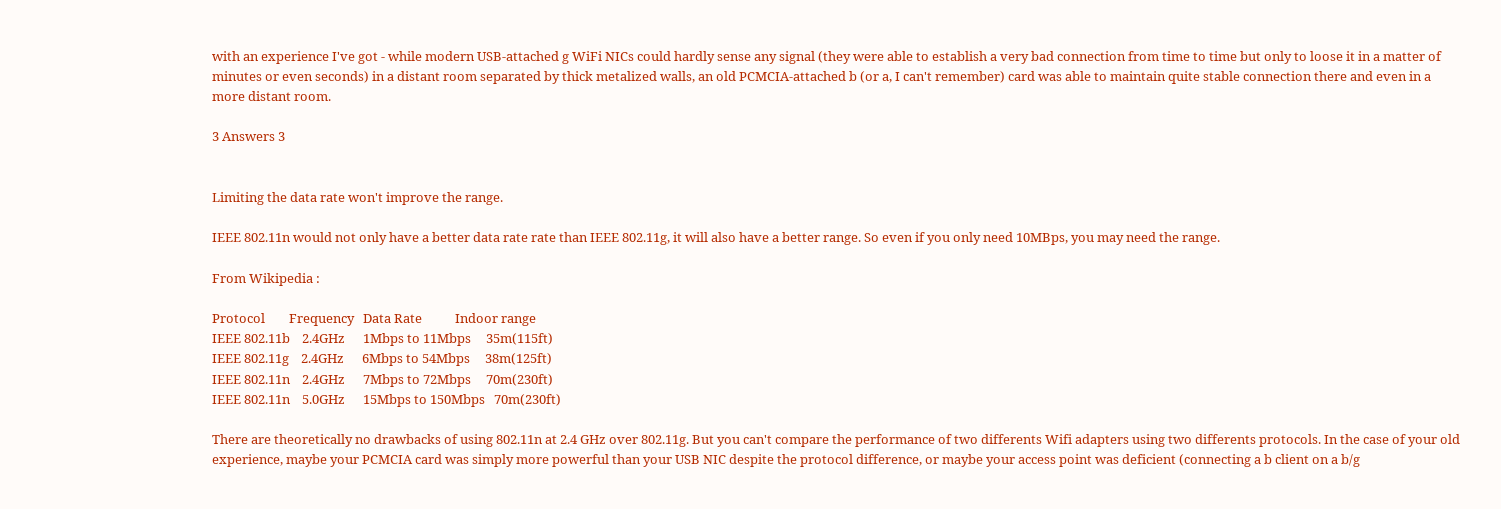with an experience I've got - while modern USB-attached g WiFi NICs could hardly sense any signal (they were able to establish a very bad connection from time to time but only to loose it in a matter of minutes or even seconds) in a distant room separated by thick metalized walls, an old PCMCIA-attached b (or a, I can't remember) card was able to maintain quite stable connection there and even in a more distant room.

3 Answers 3


Limiting the data rate won't improve the range.

IEEE 802.11n would not only have a better data rate rate than IEEE 802.11g, it will also have a better range. So even if you only need 10MBps, you may need the range.

From Wikipedia :

Protocol        Frequency   Data Rate           Indoor range
IEEE 802.11b    2.4GHz      1Mbps to 11Mbps     35m(115ft)
IEEE 802.11g    2.4GHz      6Mbps to 54Mbps     38m(125ft)
IEEE 802.11n    2.4GHz      7Mbps to 72Mbps     70m(230ft)
IEEE 802.11n    5.0GHz      15Mbps to 150Mbps   70m(230ft)

There are theoretically no drawbacks of using 802.11n at 2.4 GHz over 802.11g. But you can't compare the performance of two differents Wifi adapters using two differents protocols. In the case of your old experience, maybe your PCMCIA card was simply more powerful than your USB NIC despite the protocol difference, or maybe your access point was deficient (connecting a b client on a b/g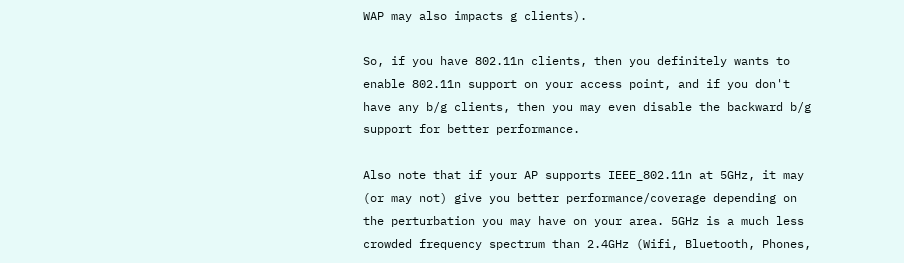WAP may also impacts g clients).

So, if you have 802.11n clients, then you definitely wants to enable 802.11n support on your access point, and if you don't have any b/g clients, then you may even disable the backward b/g support for better performance.

Also note that if your AP supports IEEE_802.11n at 5GHz, it may (or may not) give you better performance/coverage depending on the perturbation you may have on your area. 5GHz is a much less crowded frequency spectrum than 2.4GHz (Wifi, Bluetooth, Phones,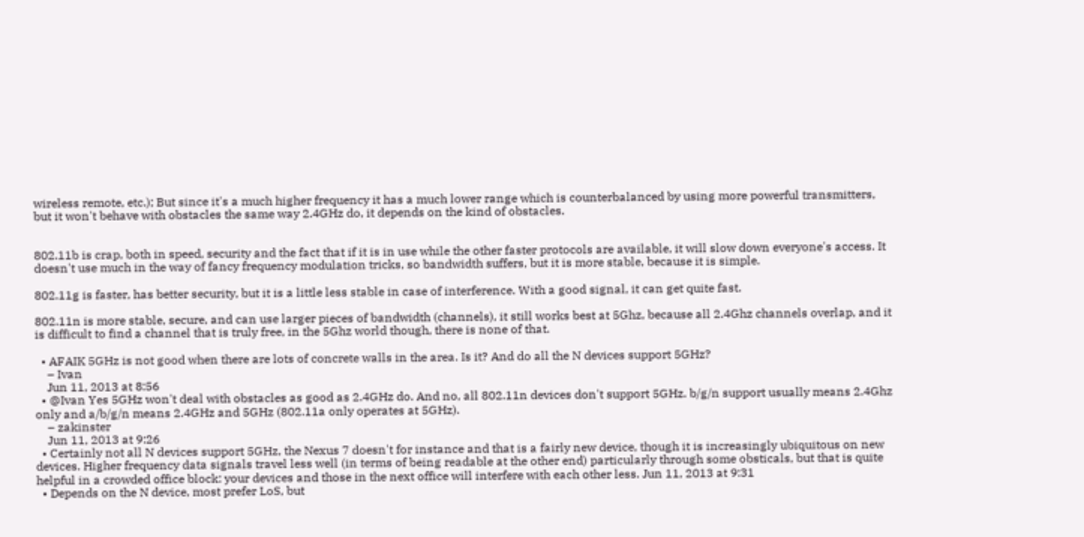wireless remote, etc.); But since it's a much higher frequency it has a much lower range which is counterbalanced by using more powerful transmitters, but it won't behave with obstacles the same way 2.4GHz do, it depends on the kind of obstacles.


802.11b is crap, both in speed, security and the fact that if it is in use while the other faster protocols are available, it will slow down everyone's access. It doesn't use much in the way of fancy frequency modulation tricks, so bandwidth suffers, but it is more stable, because it is simple.

802.11g is faster, has better security, but it is a little less stable in case of interference. With a good signal, it can get quite fast.

802.11n is more stable, secure, and can use larger pieces of bandwidth (channels), it still works best at 5Ghz, because all 2.4Ghz channels overlap, and it is difficult to find a channel that is truly free, in the 5Ghz world though, there is none of that.

  • AFAIK 5GHz is not good when there are lots of concrete walls in the area. Is it? And do all the N devices support 5GHz?
    – Ivan
    Jun 11, 2013 at 8:56
  • @Ivan Yes 5GHz won't deal with obstacles as good as 2.4GHz do. And no, all 802.11n devices don't support 5GHz. b/g/n support usually means 2.4Ghz only and a/b/g/n means 2.4GHz and 5GHz (802.11a only operates at 5GHz).
    – zakinster
    Jun 11, 2013 at 9:26
  • Certainly not all N devices support 5GHz, the Nexus 7 doesn't for instance and that is a fairly new device, though it is increasingly ubiquitous on new devices. Higher frequency data signals travel less well (in terms of being readable at the other end) particularly through some obsticals, but that is quite helpful in a crowded office block: your devices and those in the next office will interfere with each other less. Jun 11, 2013 at 9:31
  • Depends on the N device, most prefer LoS, but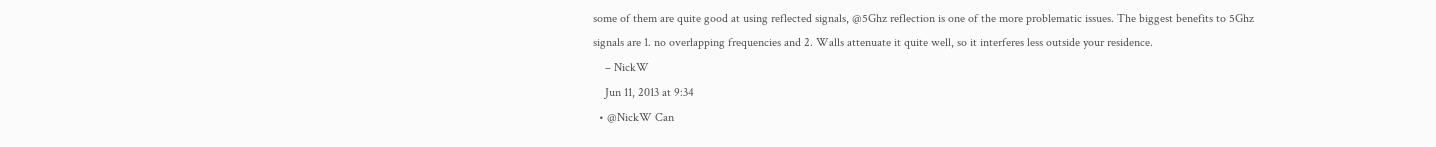some of them are quite good at using reflected signals, @5Ghz reflection is one of the more problematic issues. The biggest benefits to 5Ghz signals are 1. no overlapping frequencies and 2. Walls attenuate it quite well, so it interferes less outside your residence.
    – NickW
    Jun 11, 2013 at 9:34
  • @NickW Can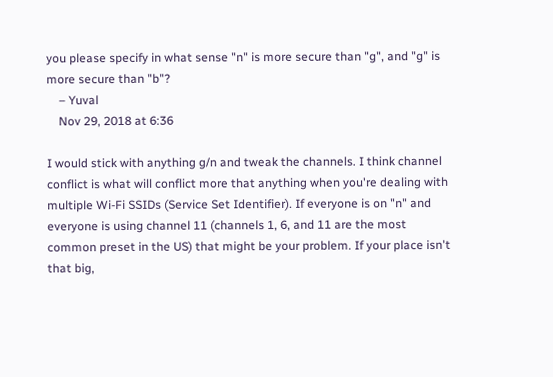you please specify in what sense "n" is more secure than "g", and "g" is more secure than "b"?
    – Yuval
    Nov 29, 2018 at 6:36

I would stick with anything g/n and tweak the channels. I think channel conflict is what will conflict more that anything when you're dealing with multiple Wi-Fi SSIDs (Service Set Identifier). If everyone is on "n" and everyone is using channel 11 (channels 1, 6, and 11 are the most common preset in the US) that might be your problem. If your place isn't that big,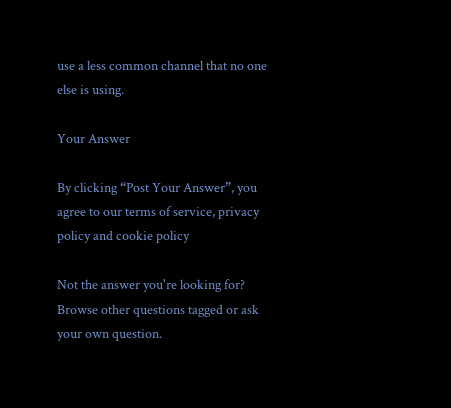use a less common channel that no one else is using.

Your Answer

By clicking “Post Your Answer”, you agree to our terms of service, privacy policy and cookie policy

Not the answer you're looking for? Browse other questions tagged or ask your own question.